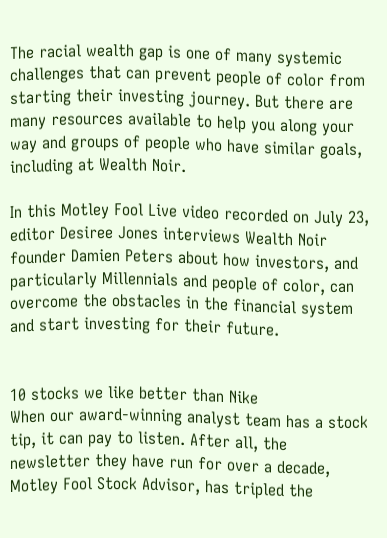The racial wealth gap is one of many systemic challenges that can prevent people of color from starting their investing journey. But there are many resources available to help you along your way and groups of people who have similar goals, including at Wealth Noir.

In this Motley Fool Live video recorded on July 23, editor Desiree Jones interviews Wealth Noir founder Damien Peters about how investors, and particularly Millennials and people of color, can overcome the obstacles in the financial system and start investing for their future.


10 stocks we like better than Nike
When our award-winning analyst team has a stock tip, it can pay to listen. After all, the newsletter they have run for over a decade, Motley Fool Stock Advisor, has tripled the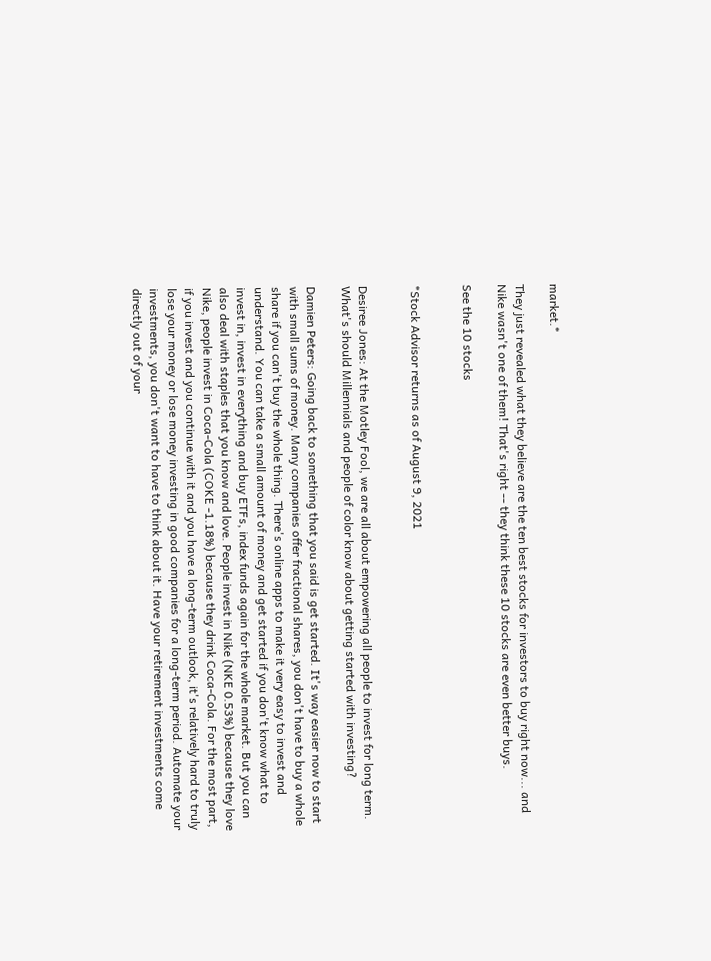market.*

They just revealed what they believe are the ten best stocks for investors to buy right now... and Nike wasn't one of them! That's right -- they think these 10 stocks are even better buys.

See the 10 stocks


*Stock Advisor returns as of August 9, 2021


Desiree Jones: At the Motley Fool, we are all about empowering all people to invest for long term. What's should Millennials and people of color know about getting started with investing?

Damien Peters: Going back to something that you said is get started. It's way easier now to start with small sums of money. Many companies offer fractional shares, you don't have to buy a whole share if you can't buy the whole thing. There's online apps to make it very easy to invest and understand. You can take a small amount of money and get started if you don't know what to invest in, invest in everything and buy ETFs, index funds again for the whole market. But you can also deal with staples that you know and love. People invest in Nike (NKE 0.53%) because they love Nike, people invest in Coca-Cola (COKE -1.18%) because they drink Coca-Cola. For the most part, if you invest and you continue with it and you have a long-term outlook, it's relatively hard to truly lose your money or lose money investing in good companies for a long-term period. Automate your investments, you don't want to have to think about it. Have your retirement investments come directly out of your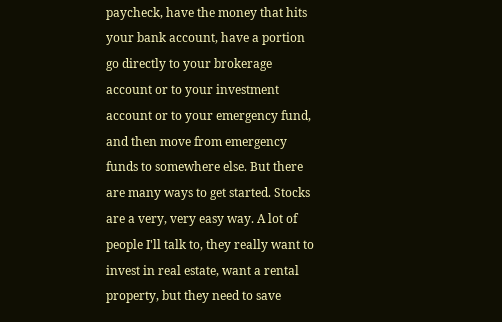paycheck, have the money that hits your bank account, have a portion go directly to your brokerage account or to your investment account or to your emergency fund, and then move from emergency funds to somewhere else. But there are many ways to get started. Stocks are a very, very easy way. A lot of people I'll talk to, they really want to invest in real estate, want a rental property, but they need to save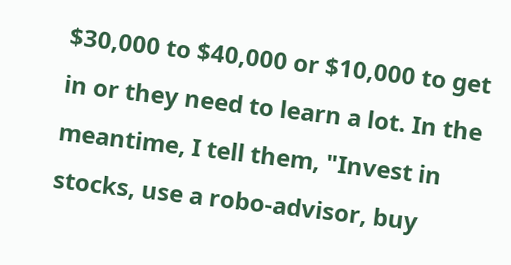$30,000 to $40,000 or $10,000 to get in or they need to learn a lot. In the meantime, I tell them, "Invest in stocks, use a robo-advisor, buy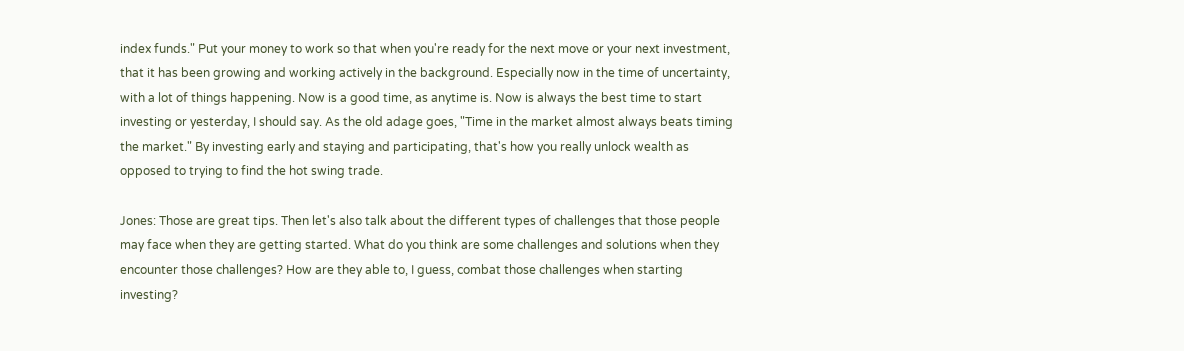index funds." Put your money to work so that when you're ready for the next move or your next investment, that it has been growing and working actively in the background. Especially now in the time of uncertainty, with a lot of things happening. Now is a good time, as anytime is. Now is always the best time to start investing or yesterday, I should say. As the old adage goes, "Time in the market almost always beats timing the market." By investing early and staying and participating, that's how you really unlock wealth as opposed to trying to find the hot swing trade.

Jones: Those are great tips. Then let's also talk about the different types of challenges that those people may face when they are getting started. What do you think are some challenges and solutions when they encounter those challenges? How are they able to, I guess, combat those challenges when starting investing?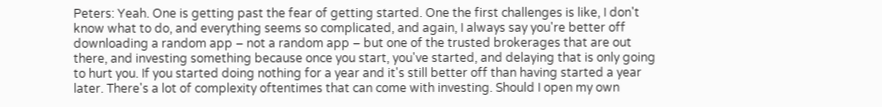Peters: Yeah. One is getting past the fear of getting started. One the first challenges is like, I don't know what to do, and everything seems so complicated, and again, I always say you're better off downloading a random app – not a random app – but one of the trusted brokerages that are out there, and investing something because once you start, you've started, and delaying that is only going to hurt you. If you started doing nothing for a year and it's still better off than having started a year later. There's a lot of complexity oftentimes that can come with investing. Should I open my own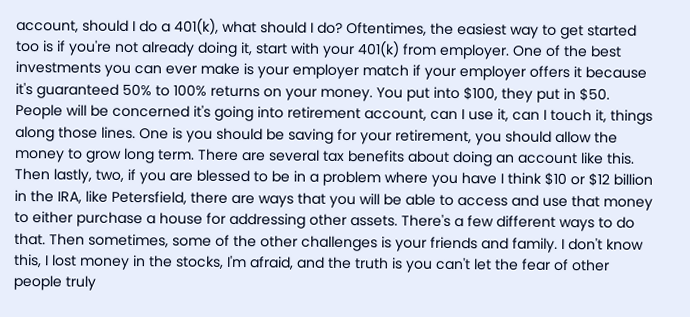account, should I do a 401(k), what should I do? Oftentimes, the easiest way to get started too is if you're not already doing it, start with your 401(k) from employer. One of the best investments you can ever make is your employer match if your employer offers it because it's guaranteed 50% to 100% returns on your money. You put into $100, they put in $50. People will be concerned it's going into retirement account, can I use it, can I touch it, things along those lines. One is you should be saving for your retirement, you should allow the money to grow long term. There are several tax benefits about doing an account like this. Then lastly, two, if you are blessed to be in a problem where you have I think $10 or $12 billion in the IRA, like Petersfield, there are ways that you will be able to access and use that money to either purchase a house for addressing other assets. There's a few different ways to do that. Then sometimes, some of the other challenges is your friends and family. I don't know this, I lost money in the stocks, I'm afraid, and the truth is you can't let the fear of other people truly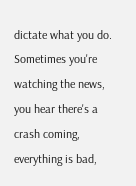dictate what you do. Sometimes you're watching the news, you hear there's a crash coming, everything is bad,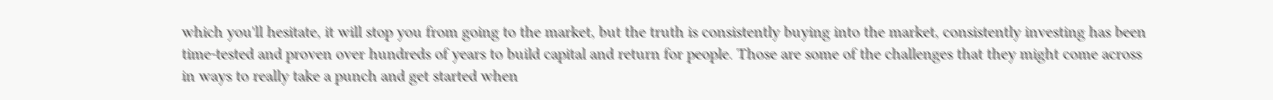which you'll hesitate, it will stop you from going to the market, but the truth is consistently buying into the market, consistently investing has been time-tested and proven over hundreds of years to build capital and return for people. Those are some of the challenges that they might come across in ways to really take a punch and get started when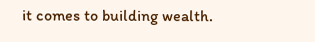it comes to building wealth.